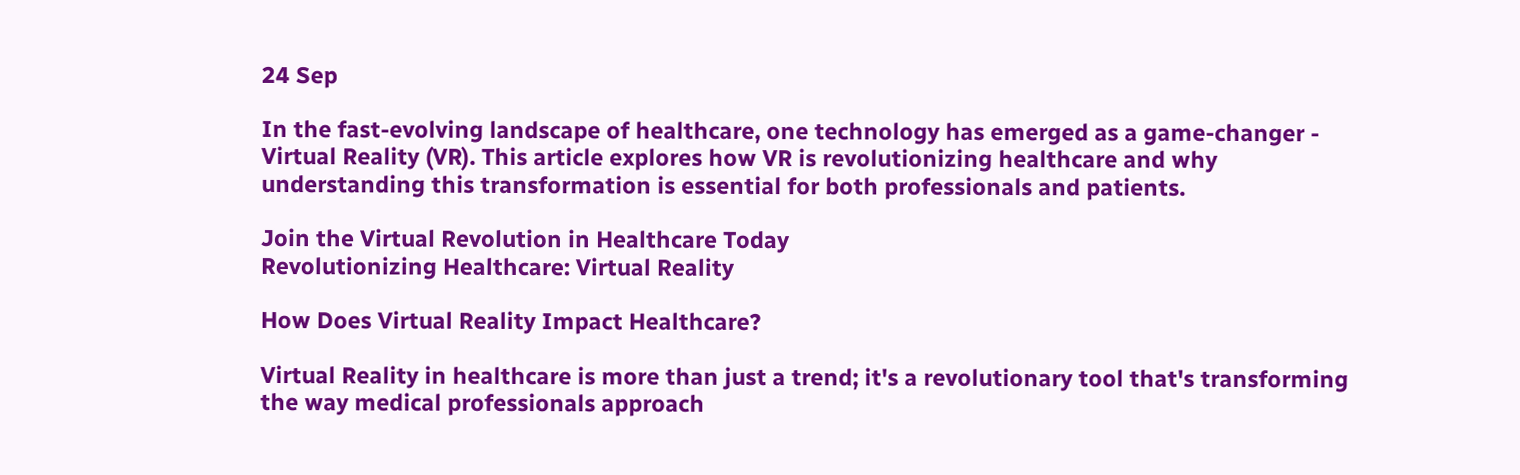24 Sep

In the fast-evolving landscape of healthcare, one technology has emerged as a game-changer - Virtual Reality (VR). This article explores how VR is revolutionizing healthcare and why understanding this transformation is essential for both professionals and patients.

Join the Virtual Revolution in Healthcare Today
Revolutionizing Healthcare: Virtual Reality

How Does Virtual Reality Impact Healthcare?

Virtual Reality in healthcare is more than just a trend; it's a revolutionary tool that's transforming the way medical professionals approach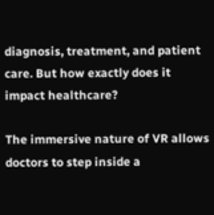diagnosis, treatment, and patient care. But how exactly does it impact healthcare?

The immersive nature of VR allows doctors to step inside a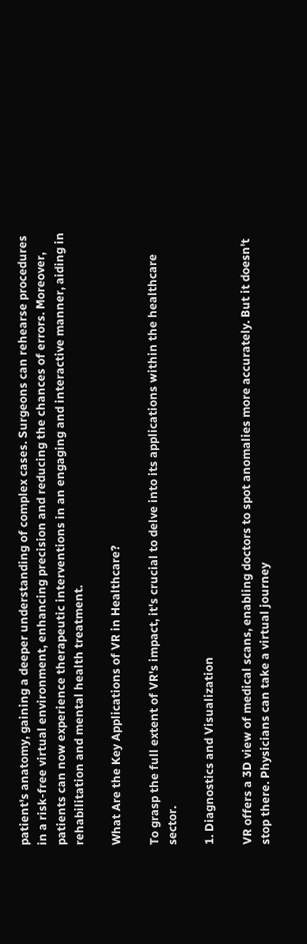patient's anatomy, gaining a deeper understanding of complex cases. Surgeons can rehearse procedures in a risk-free virtual environment, enhancing precision and reducing the chances of errors. Moreover, patients can now experience therapeutic interventions in an engaging and interactive manner, aiding in rehabilitation and mental health treatment.

What Are the Key Applications of VR in Healthcare?

To grasp the full extent of VR's impact, it's crucial to delve into its applications within the healthcare sector.

1. Diagnostics and Visualization

VR offers a 3D view of medical scans, enabling doctors to spot anomalies more accurately. But it doesn't stop there. Physicians can take a virtual journey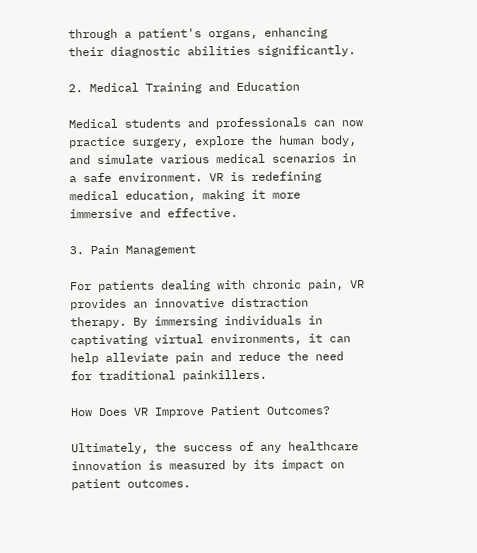through a patient's organs, enhancing their diagnostic abilities significantly.

2. Medical Training and Education

Medical students and professionals can now practice surgery, explore the human body, and simulate various medical scenarios in a safe environment. VR is redefining medical education, making it more immersive and effective.

3. Pain Management

For patients dealing with chronic pain, VR provides an innovative distraction therapy. By immersing individuals in captivating virtual environments, it can help alleviate pain and reduce the need for traditional painkillers.

How Does VR Improve Patient Outcomes?

Ultimately, the success of any healthcare innovation is measured by its impact on patient outcomes.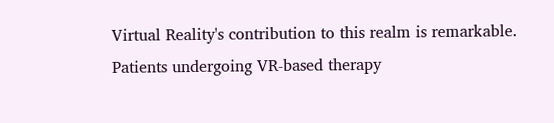Virtual Reality's contribution to this realm is remarkable. Patients undergoing VR-based therapy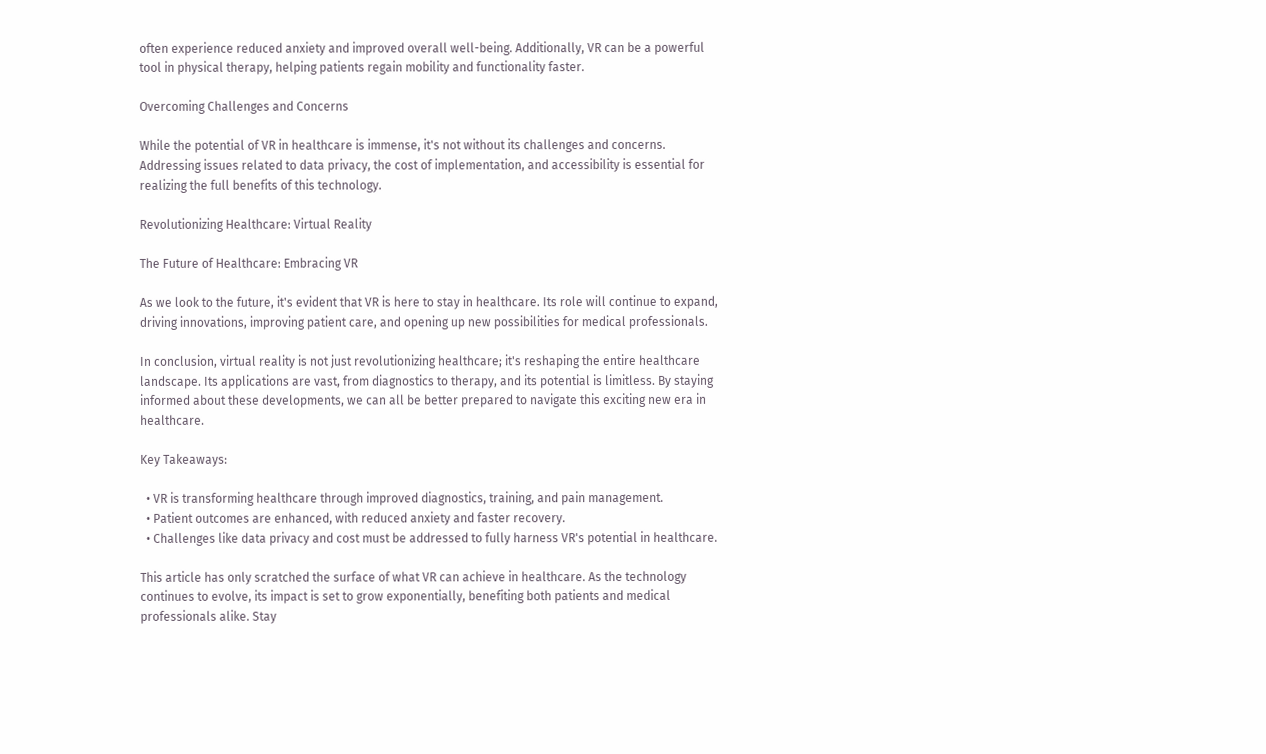often experience reduced anxiety and improved overall well-being. Additionally, VR can be a powerful tool in physical therapy, helping patients regain mobility and functionality faster.

Overcoming Challenges and Concerns

While the potential of VR in healthcare is immense, it's not without its challenges and concerns. Addressing issues related to data privacy, the cost of implementation, and accessibility is essential for realizing the full benefits of this technology.

Revolutionizing Healthcare: Virtual Reality

The Future of Healthcare: Embracing VR

As we look to the future, it's evident that VR is here to stay in healthcare. Its role will continue to expand, driving innovations, improving patient care, and opening up new possibilities for medical professionals.

In conclusion, virtual reality is not just revolutionizing healthcare; it's reshaping the entire healthcare landscape. Its applications are vast, from diagnostics to therapy, and its potential is limitless. By staying informed about these developments, we can all be better prepared to navigate this exciting new era in healthcare.

Key Takeaways:

  • VR is transforming healthcare through improved diagnostics, training, and pain management.
  • Patient outcomes are enhanced, with reduced anxiety and faster recovery.
  • Challenges like data privacy and cost must be addressed to fully harness VR's potential in healthcare.

This article has only scratched the surface of what VR can achieve in healthcare. As the technology continues to evolve, its impact is set to grow exponentially, benefiting both patients and medical professionals alike. Stay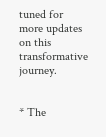tuned for more updates on this transformative journey.


* The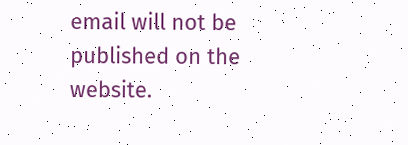email will not be published on the website.